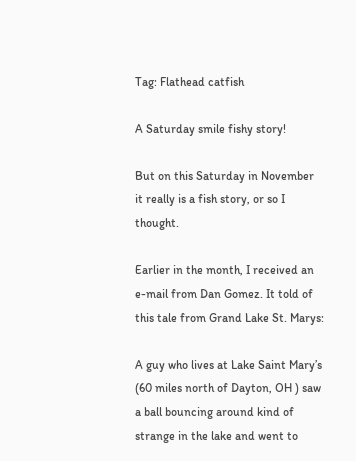Tag: Flathead catfish

A Saturday smile fishy story!

But on this Saturday in November it really is a fish story, or so I thought.

Earlier in the month, I received an e-mail from Dan Gomez. It told of this tale from Grand Lake St. Marys:

A guy who lives at Lake Saint Mary’s (60 miles north of Dayton, OH ) saw a ball bouncing around kind of strange in the lake and went to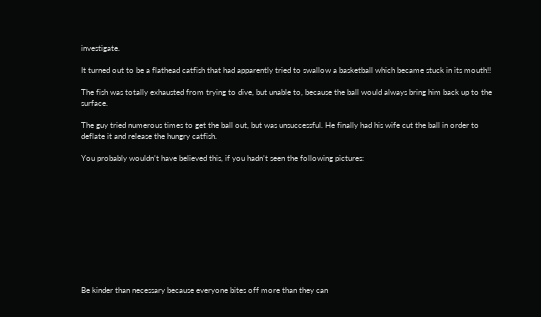investigate.

It turned out to be a flathead catfish that had apparently tried to swallow a basketball which became stuck in its mouth!!

The fish was totally exhausted from trying to dive, but unable to, because the ball would always bring him back up to the surface.

The guy tried numerous times to get the ball out, but was unsuccessful. He finally had his wife cut the ball in order to deflate it and release the hungry catfish.

You probably wouldn’t have believed this, if you hadn’t seen the following pictures:











Be kinder than necessary because everyone bites off more than they can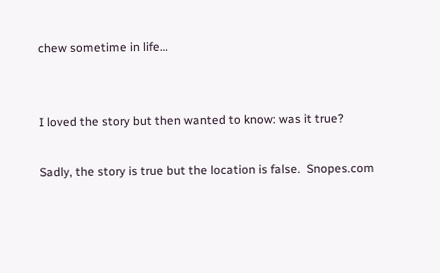chew sometime in life…


I loved the story but then wanted to know: was it true?

Sadly, the story is true but the location is false.  Snopes.com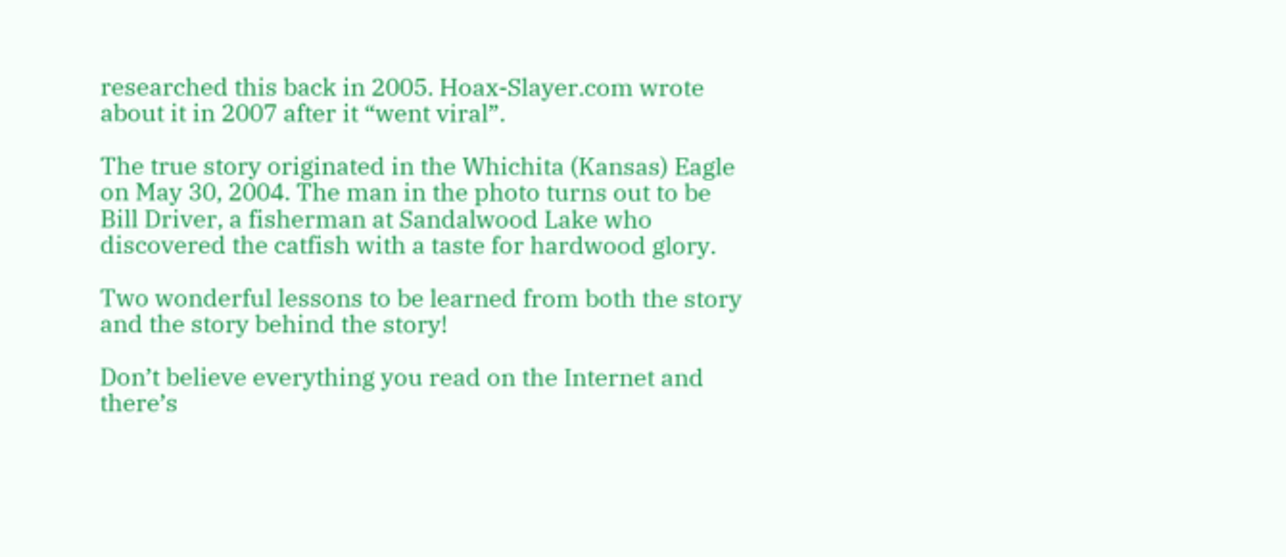researched this back in 2005. Hoax-Slayer.com wrote about it in 2007 after it “went viral”.

The true story originated in the Whichita (Kansas) Eagle on May 30, 2004. The man in the photo turns out to be Bill Driver, a fisherman at Sandalwood Lake who discovered the catfish with a taste for hardwood glory.

Two wonderful lessons to be learned from both the story and the story behind the story!

Don’t believe everything you read on the Internet and there’s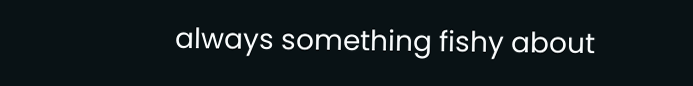always something fishy about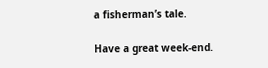a fisherman’s tale.

Have a great week-end.